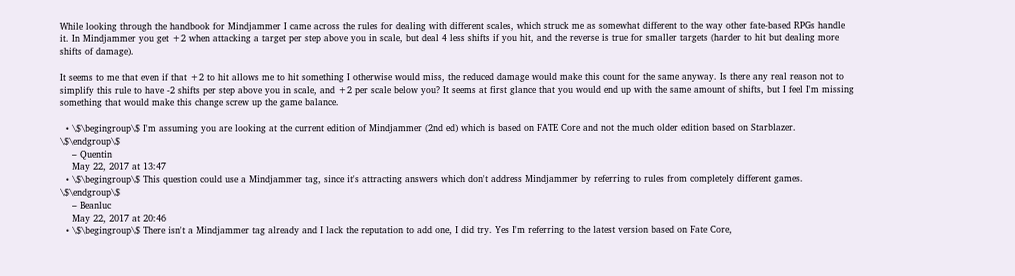While looking through the handbook for Mindjammer I came across the rules for dealing with different scales, which struck me as somewhat different to the way other fate-based RPGs handle it. In Mindjammer you get +2 when attacking a target per step above you in scale, but deal 4 less shifts if you hit, and the reverse is true for smaller targets (harder to hit but dealing more shifts of damage).

It seems to me that even if that +2 to hit allows me to hit something I otherwise would miss, the reduced damage would make this count for the same anyway. Is there any real reason not to simplify this rule to have -2 shifts per step above you in scale, and +2 per scale below you? It seems at first glance that you would end up with the same amount of shifts, but I feel I'm missing something that would make this change screw up the game balance.

  • \$\begingroup\$ I'm assuming you are looking at the current edition of Mindjammer (2nd ed) which is based on FATE Core and not the much older edition based on Starblazer. \$\endgroup\$
    – Quentin
    May 22, 2017 at 13:47
  • \$\begingroup\$ This question could use a Mindjammer tag, since it's attracting answers which don't address Mindjammer by referring to rules from completely different games. \$\endgroup\$
    – Beanluc
    May 22, 2017 at 20:46
  • \$\begingroup\$ There isn't a Mindjammer tag already and I lack the reputation to add one, I did try. Yes I'm referring to the latest version based on Fate Core,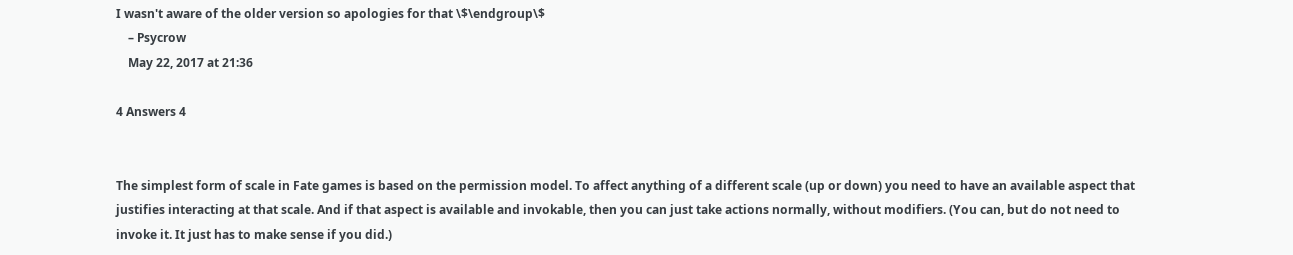I wasn't aware of the older version so apologies for that \$\endgroup\$
    – Psycrow
    May 22, 2017 at 21:36

4 Answers 4


The simplest form of scale in Fate games is based on the permission model. To affect anything of a different scale (up or down) you need to have an available aspect that justifies interacting at that scale. And if that aspect is available and invokable, then you can just take actions normally, without modifiers. (You can, but do not need to invoke it. It just has to make sense if you did.)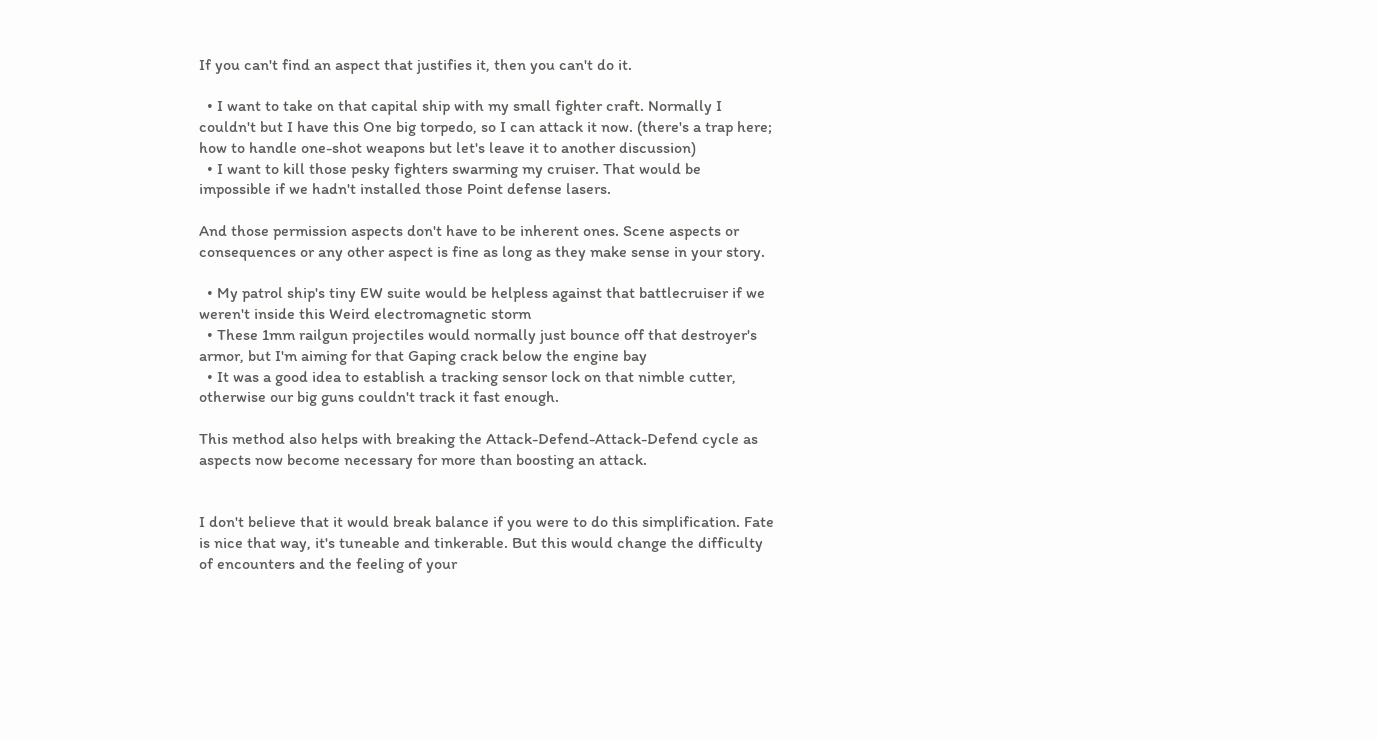If you can't find an aspect that justifies it, then you can't do it.

  • I want to take on that capital ship with my small fighter craft. Normally I couldn't but I have this One big torpedo, so I can attack it now. (there's a trap here; how to handle one-shot weapons but let's leave it to another discussion)
  • I want to kill those pesky fighters swarming my cruiser. That would be impossible if we hadn't installed those Point defense lasers.

And those permission aspects don't have to be inherent ones. Scene aspects or consequences or any other aspect is fine as long as they make sense in your story.

  • My patrol ship's tiny EW suite would be helpless against that battlecruiser if we weren't inside this Weird electromagnetic storm
  • These 1mm railgun projectiles would normally just bounce off that destroyer's armor, but I'm aiming for that Gaping crack below the engine bay
  • It was a good idea to establish a tracking sensor lock on that nimble cutter, otherwise our big guns couldn't track it fast enough.

This method also helps with breaking the Attack-Defend-Attack-Defend cycle as aspects now become necessary for more than boosting an attack.


I don't believe that it would break balance if you were to do this simplification. Fate is nice that way, it's tuneable and tinkerable. But this would change the difficulty of encounters and the feeling of your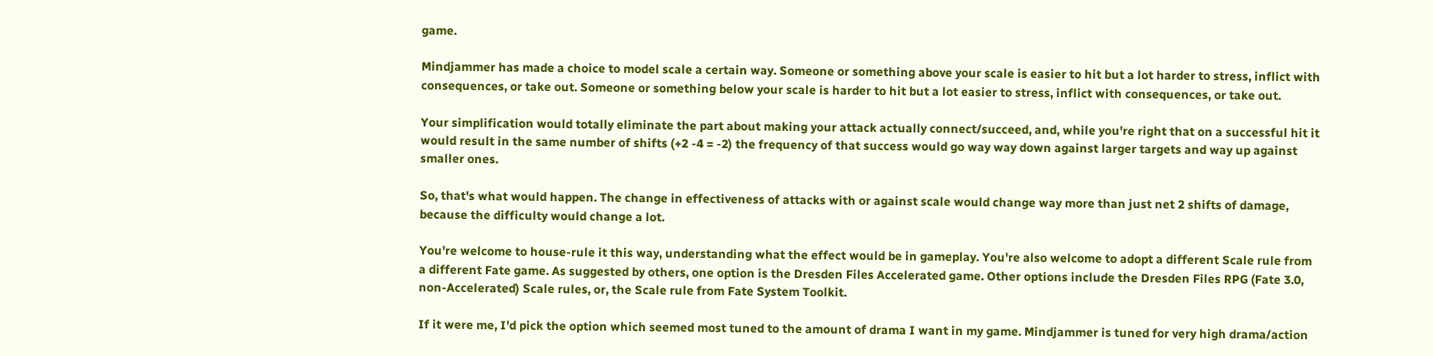game.

Mindjammer has made a choice to model scale a certain way. Someone or something above your scale is easier to hit but a lot harder to stress, inflict with consequences, or take out. Someone or something below your scale is harder to hit but a lot easier to stress, inflict with consequences, or take out.

Your simplification would totally eliminate the part about making your attack actually connect/succeed, and, while you're right that on a successful hit it would result in the same number of shifts (+2 -4 = -2) the frequency of that success would go way way down against larger targets and way up against smaller ones.

So, that's what would happen. The change in effectiveness of attacks with or against scale would change way more than just net 2 shifts of damage, because the difficulty would change a lot.

You're welcome to house-rule it this way, understanding what the effect would be in gameplay. You're also welcome to adopt a different Scale rule from a different Fate game. As suggested by others, one option is the Dresden Files Accelerated game. Other options include the Dresden Files RPG (Fate 3.0, non-Accelerated) Scale rules, or, the Scale rule from Fate System Toolkit.

If it were me, I'd pick the option which seemed most tuned to the amount of drama I want in my game. Mindjammer is tuned for very high drama/action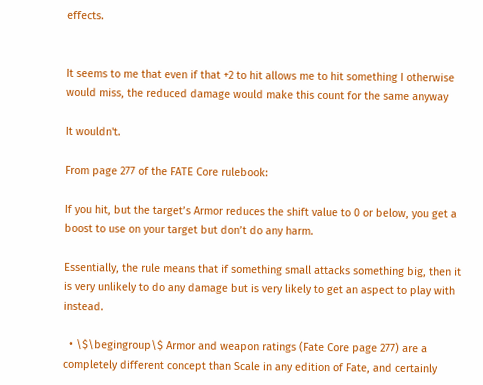effects.


It seems to me that even if that +2 to hit allows me to hit something I otherwise would miss, the reduced damage would make this count for the same anyway

It wouldn't.

From page 277 of the FATE Core rulebook:

If you hit, but the target’s Armor reduces the shift value to 0 or below, you get a boost to use on your target but don’t do any harm.

Essentially, the rule means that if something small attacks something big, then it is very unlikely to do any damage but is very likely to get an aspect to play with instead.

  • \$\begingroup\$ Armor and weapon ratings (Fate Core page 277) are a completely different concept than Scale in any edition of Fate, and certainly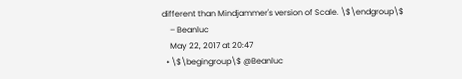different than Mindjammer's version of Scale. \$\endgroup\$
    – Beanluc
    May 22, 2017 at 20:47
  • \$\begingroup\$ @Beanluc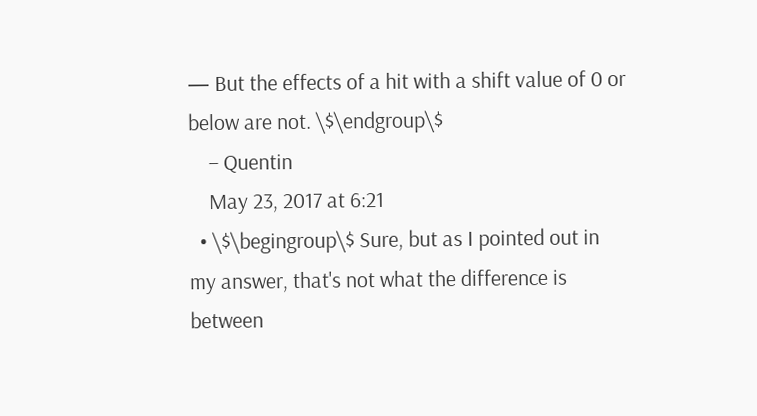— But the effects of a hit with a shift value of 0 or below are not. \$\endgroup\$
    – Quentin
    May 23, 2017 at 6:21
  • \$\begingroup\$ Sure, but as I pointed out in my answer, that's not what the difference is between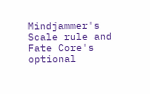Mindjammer's Scale rule and Fate Core's optional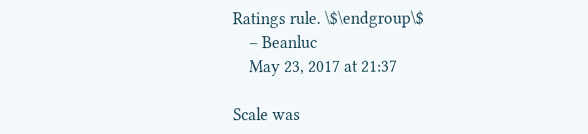Ratings rule. \$\endgroup\$
    – Beanluc
    May 23, 2017 at 21:37

Scale was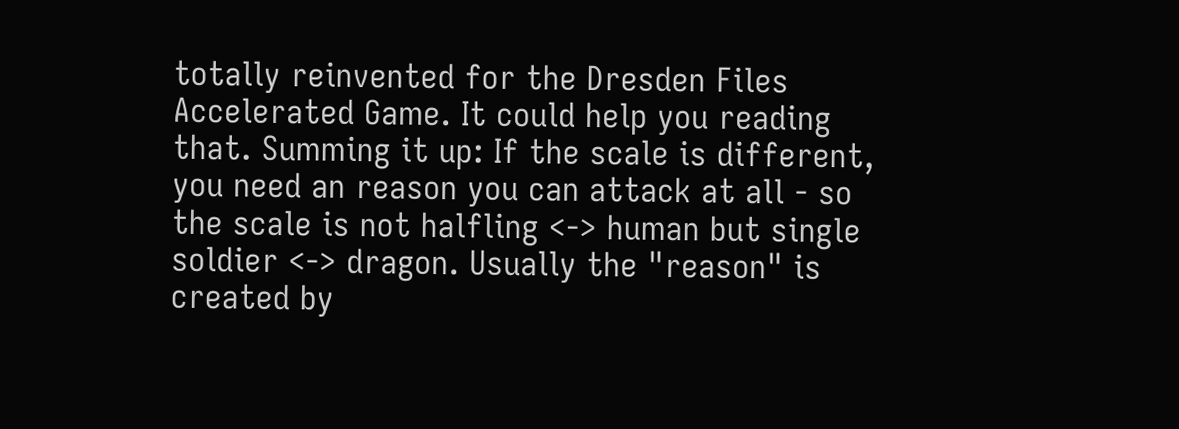totally reinvented for the Dresden Files Accelerated Game. It could help you reading that. Summing it up: If the scale is different, you need an reason you can attack at all - so the scale is not halfling <-> human but single soldier <-> dragon. Usually the "reason" is created by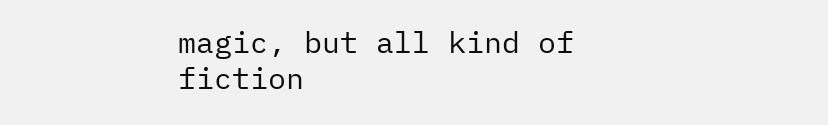magic, but all kind of fiction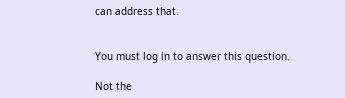can address that.


You must log in to answer this question.

Not the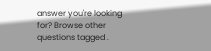answer you're looking for? Browse other questions tagged .